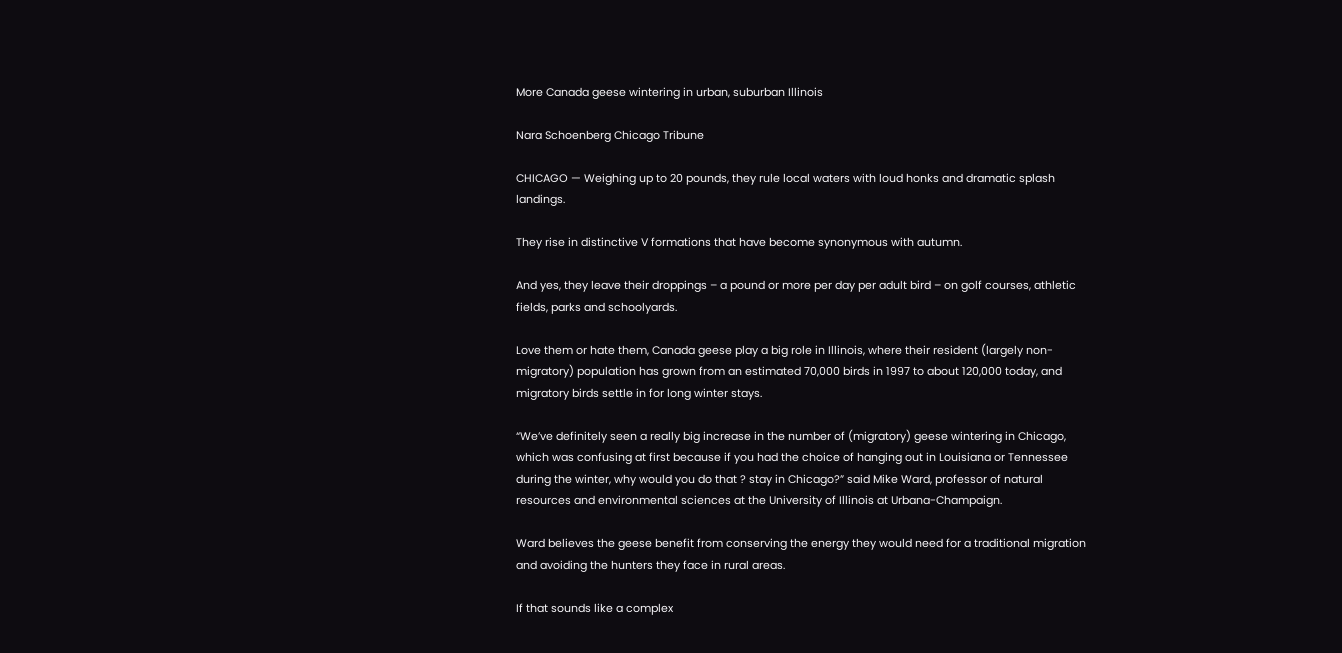More Canada geese wintering in urban, suburban Illinois

Nara Schoenberg Chicago Tribune

CHICAGO — Weighing up to 20 pounds, they rule local waters with loud honks and dramatic splash landings.

They rise in distinctive V formations that have become synonymous with autumn.

And yes, they leave their droppings – a pound or more per day per adult bird – on golf courses, athletic fields, parks and schoolyards.

Love them or hate them, Canada geese play a big role in Illinois, where their resident (largely non-migratory) population has grown from an estimated 70,000 birds in 1997 to about 120,000 today, and migratory birds settle in for long winter stays.

“We’ve definitely seen a really big increase in the number of (migratory) geese wintering in Chicago, which was confusing at first because if you had the choice of hanging out in Louisiana or Tennessee during the winter, why would you do that ? stay in Chicago?” said Mike Ward, professor of natural resources and environmental sciences at the University of Illinois at Urbana-Champaign.

Ward believes the geese benefit from conserving the energy they would need for a traditional migration and avoiding the hunters they face in rural areas.

If that sounds like a complex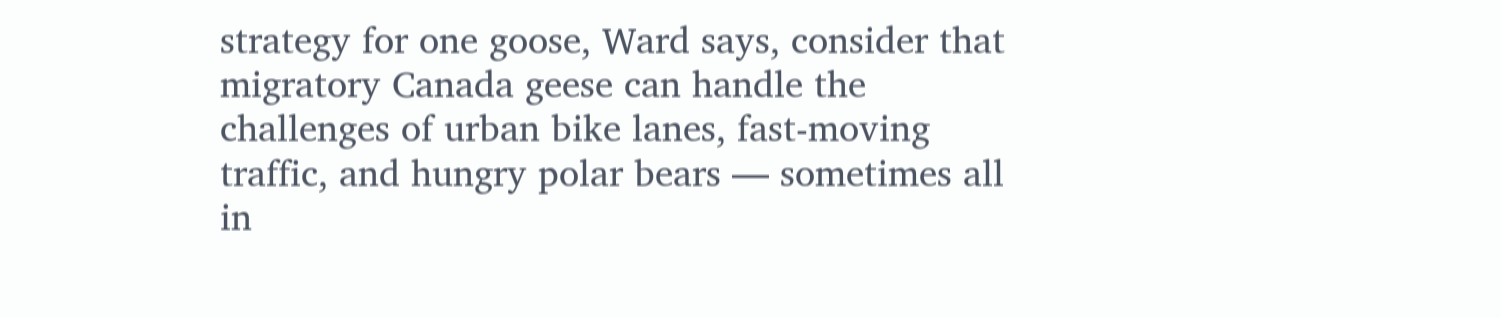strategy for one goose, Ward says, consider that migratory Canada geese can handle the challenges of urban bike lanes, fast-moving traffic, and hungry polar bears — sometimes all in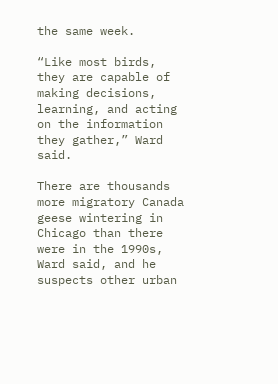the same week.

“Like most birds, they are capable of making decisions, learning, and acting on the information they gather,” Ward said.

There are thousands more migratory Canada geese wintering in Chicago than there were in the 1990s, Ward said, and he suspects other urban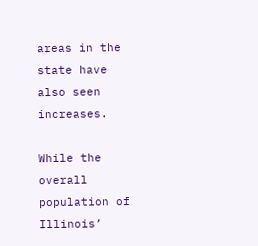areas in the state have also seen increases.

While the overall population of Illinois’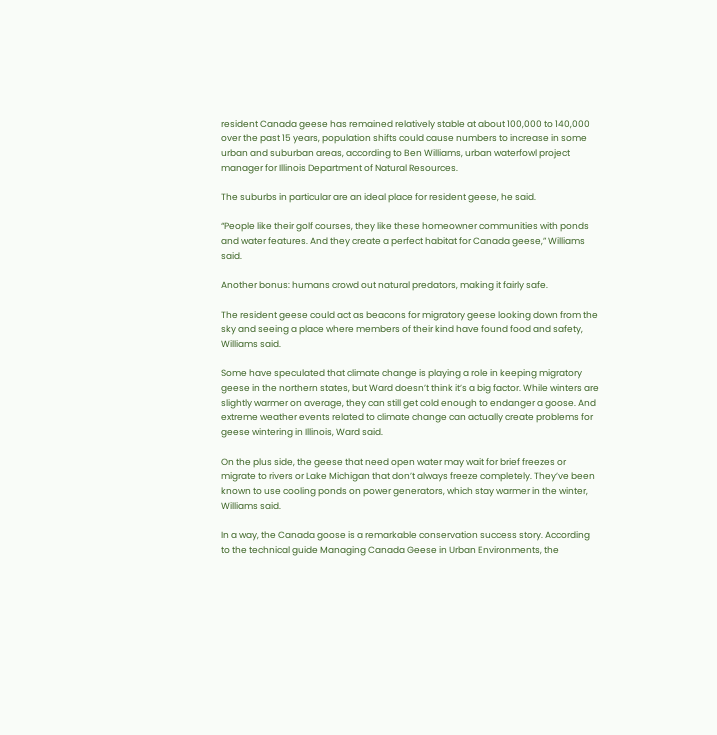resident Canada geese has remained relatively stable at about 100,000 to 140,000 over the past 15 years, population shifts could cause numbers to increase in some urban and suburban areas, according to Ben Williams, urban waterfowl project manager for Illinois Department of Natural Resources.

The suburbs in particular are an ideal place for resident geese, he said.

“People like their golf courses, they like these homeowner communities with ponds and water features. And they create a perfect habitat for Canada geese,” Williams said.

Another bonus: humans crowd out natural predators, making it fairly safe.

The resident geese could act as beacons for migratory geese looking down from the sky and seeing a place where members of their kind have found food and safety, Williams said.

Some have speculated that climate change is playing a role in keeping migratory geese in the northern states, but Ward doesn’t think it’s a big factor. While winters are slightly warmer on average, they can still get cold enough to endanger a goose. And extreme weather events related to climate change can actually create problems for geese wintering in Illinois, Ward said.

On the plus side, the geese that need open water may wait for brief freezes or migrate to rivers or Lake Michigan that don’t always freeze completely. They’ve been known to use cooling ponds on power generators, which stay warmer in the winter, Williams said.

In a way, the Canada goose is a remarkable conservation success story. According to the technical guide Managing Canada Geese in Urban Environments, the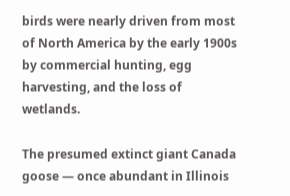birds were nearly driven from most of North America by the early 1900s by commercial hunting, egg harvesting, and the loss of wetlands.

The presumed extinct giant Canada goose — once abundant in Illinois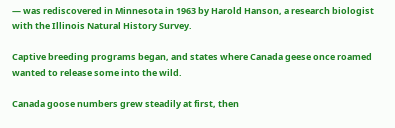— was rediscovered in Minnesota in 1963 by Harold Hanson, a research biologist with the Illinois Natural History Survey.

Captive breeding programs began, and states where Canada geese once roamed wanted to release some into the wild.

Canada goose numbers grew steadily at first, then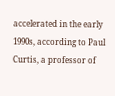accelerated in the early 1990s, according to Paul Curtis, a professor of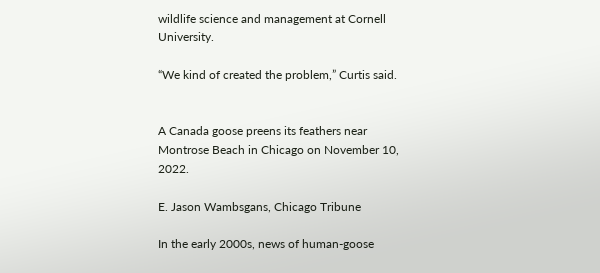wildlife science and management at Cornell University.

“We kind of created the problem,” Curtis said.


A Canada goose preens its feathers near Montrose Beach in Chicago on November 10, 2022.

E. Jason Wambsgans, Chicago Tribune

In the early 2000s, news of human-goose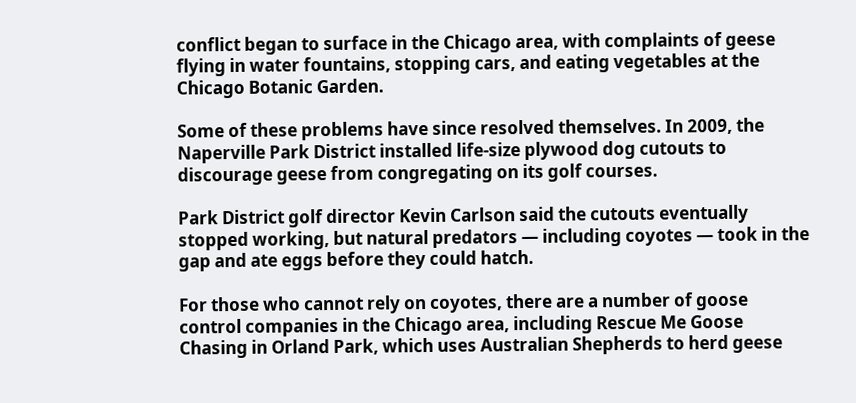conflict began to surface in the Chicago area, with complaints of geese flying in water fountains, stopping cars, and eating vegetables at the Chicago Botanic Garden.

Some of these problems have since resolved themselves. In 2009, the Naperville Park District installed life-size plywood dog cutouts to discourage geese from congregating on its golf courses.

Park District golf director Kevin Carlson said the cutouts eventually stopped working, but natural predators — including coyotes — took in the gap and ate eggs before they could hatch.

For those who cannot rely on coyotes, there are a number of goose control companies in the Chicago area, including Rescue Me Goose Chasing in Orland Park, which uses Australian Shepherds to herd geese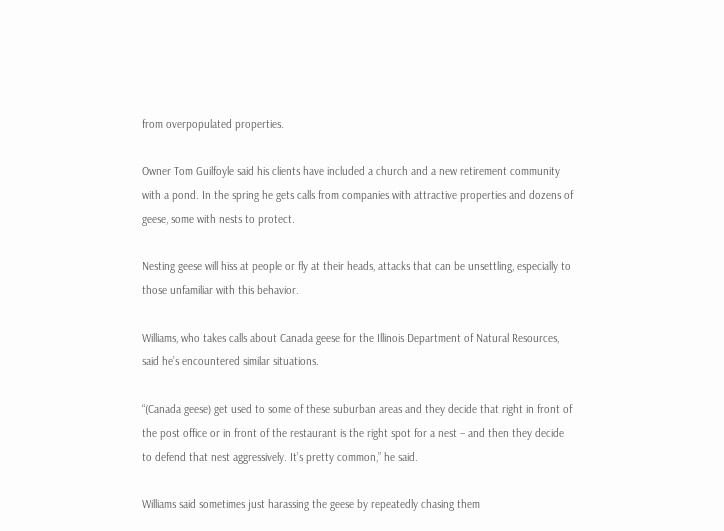from overpopulated properties.

Owner Tom Guilfoyle said his clients have included a church and a new retirement community with a pond. In the spring he gets calls from companies with attractive properties and dozens of geese, some with nests to protect.

Nesting geese will hiss at people or fly at their heads, attacks that can be unsettling, especially to those unfamiliar with this behavior.

Williams, who takes calls about Canada geese for the Illinois Department of Natural Resources, said he’s encountered similar situations.

“(Canada geese) get used to some of these suburban areas and they decide that right in front of the post office or in front of the restaurant is the right spot for a nest – and then they decide to defend that nest aggressively. It’s pretty common,” he said.

Williams said sometimes just harassing the geese by repeatedly chasing them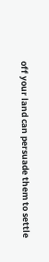off your land can persuade them to settle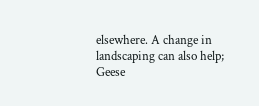elsewhere. A change in landscaping can also help; Geese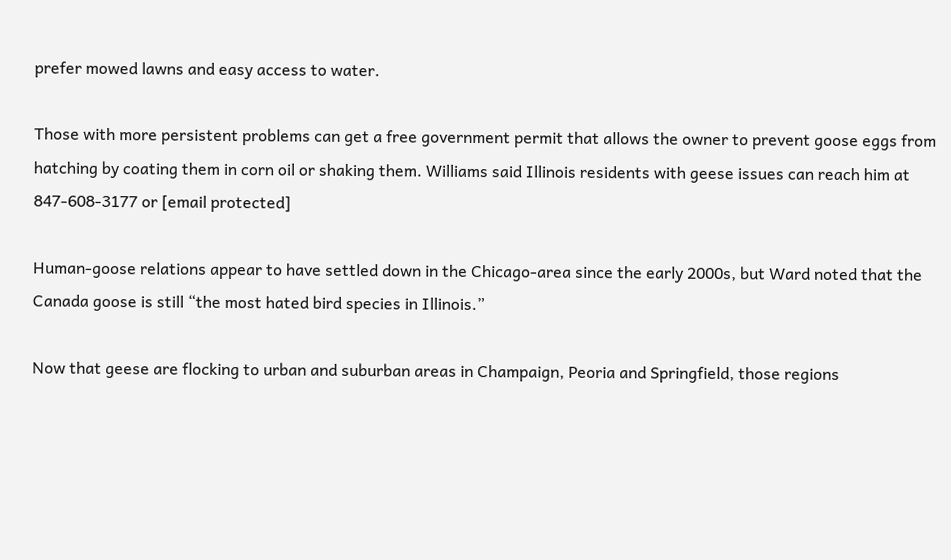prefer mowed lawns and easy access to water.

Those with more persistent problems can get a free government permit that allows the owner to prevent goose eggs from hatching by coating them in corn oil or shaking them. Williams said Illinois residents with geese issues can reach him at 847-608-3177 or [email protected]

Human-goose relations appear to have settled down in the Chicago-area since the early 2000s, but Ward noted that the Canada goose is still “the most hated bird species in Illinois.”

Now that geese are flocking to urban and suburban areas in Champaign, Peoria and Springfield, those regions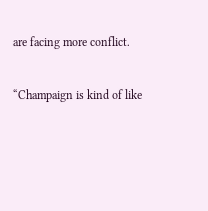are facing more conflict.

“Champaign is kind of like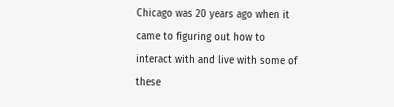Chicago was 20 years ago when it came to figuring out how to interact with and live with some of these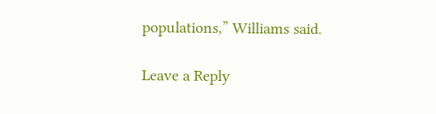populations,” Williams said.

Leave a Reply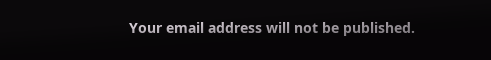Your email address will not be published.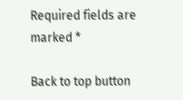Required fields are marked *

Back to top button